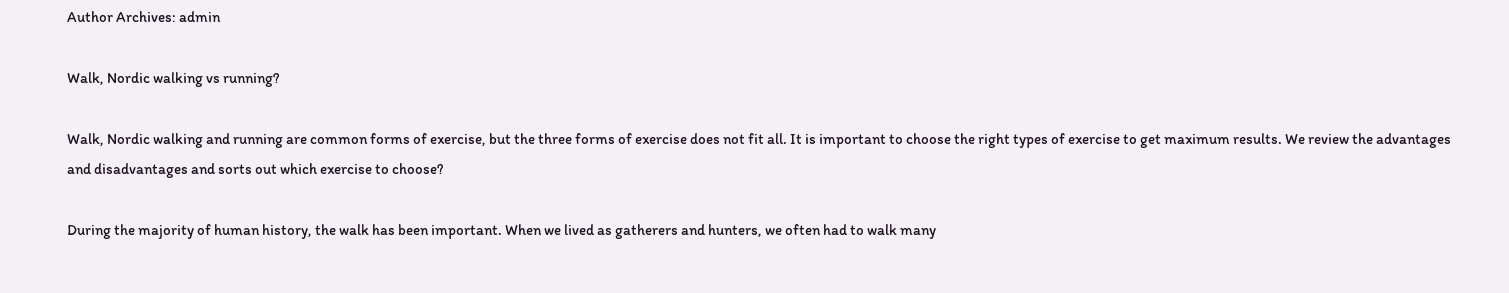Author Archives: admin

Walk, Nordic walking vs running?

Walk, Nordic walking and running are common forms of exercise, but the three forms of exercise does not fit all. It is important to choose the right types of exercise to get maximum results. We review the advantages and disadvantages and sorts out which exercise to choose?

During the majority of human history, the walk has been important. When we lived as gatherers and hunters, we often had to walk many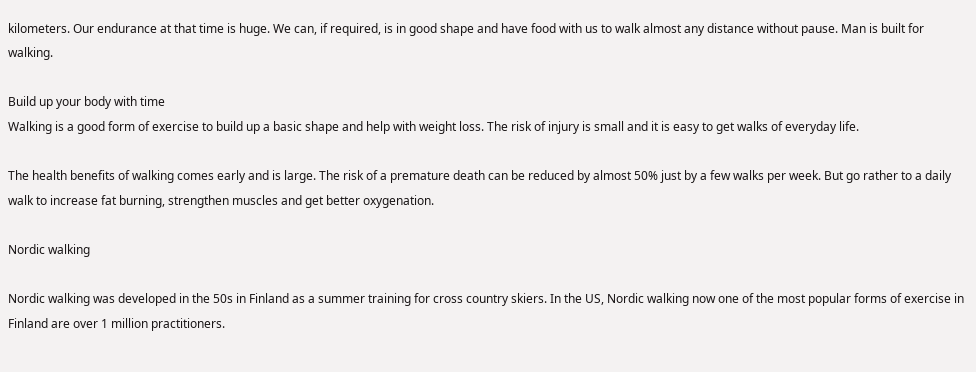kilometers. Our endurance at that time is huge. We can, if required, is in good shape and have food with us to walk almost any distance without pause. Man is built for walking.

Build up your body with time
Walking is a good form of exercise to build up a basic shape and help with weight loss. The risk of injury is small and it is easy to get walks of everyday life.

The health benefits of walking comes early and is large. The risk of a premature death can be reduced by almost 50% just by a few walks per week. But go rather to a daily walk to increase fat burning, strengthen muscles and get better oxygenation.

Nordic walking

Nordic walking was developed in the 50s in Finland as a summer training for cross country skiers. In the US, Nordic walking now one of the most popular forms of exercise in Finland are over 1 million practitioners.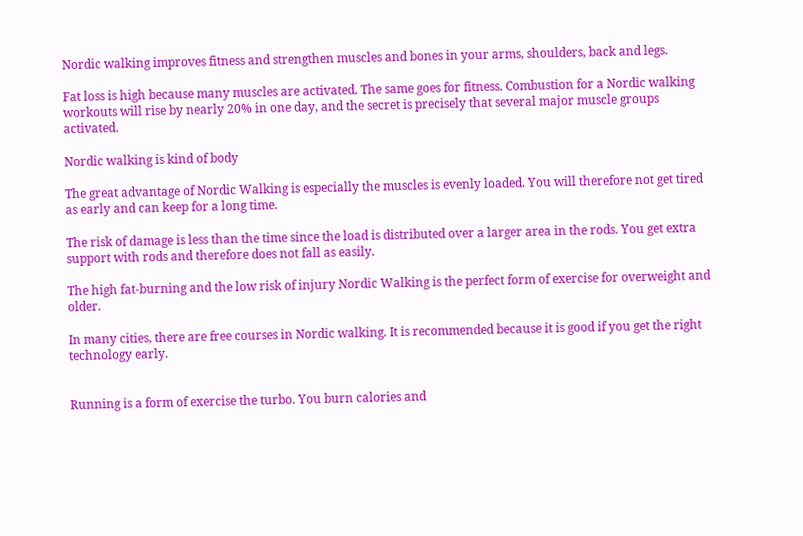Nordic walking improves fitness and strengthen muscles and bones in your arms, shoulders, back and legs.

Fat loss is high because many muscles are activated. The same goes for fitness. Combustion for a Nordic walking workouts will rise by nearly 20% in one day, and the secret is precisely that several major muscle groups activated.

Nordic walking is kind of body

The great advantage of Nordic Walking is especially the muscles is evenly loaded. You will therefore not get tired as early and can keep for a long time.

The risk of damage is less than the time since the load is distributed over a larger area in the rods. You get extra support with rods and therefore does not fall as easily.

The high fat-burning and the low risk of injury Nordic Walking is the perfect form of exercise for overweight and older.

In many cities, there are free courses in Nordic walking. It is recommended because it is good if you get the right technology early.


Running is a form of exercise the turbo. You burn calories and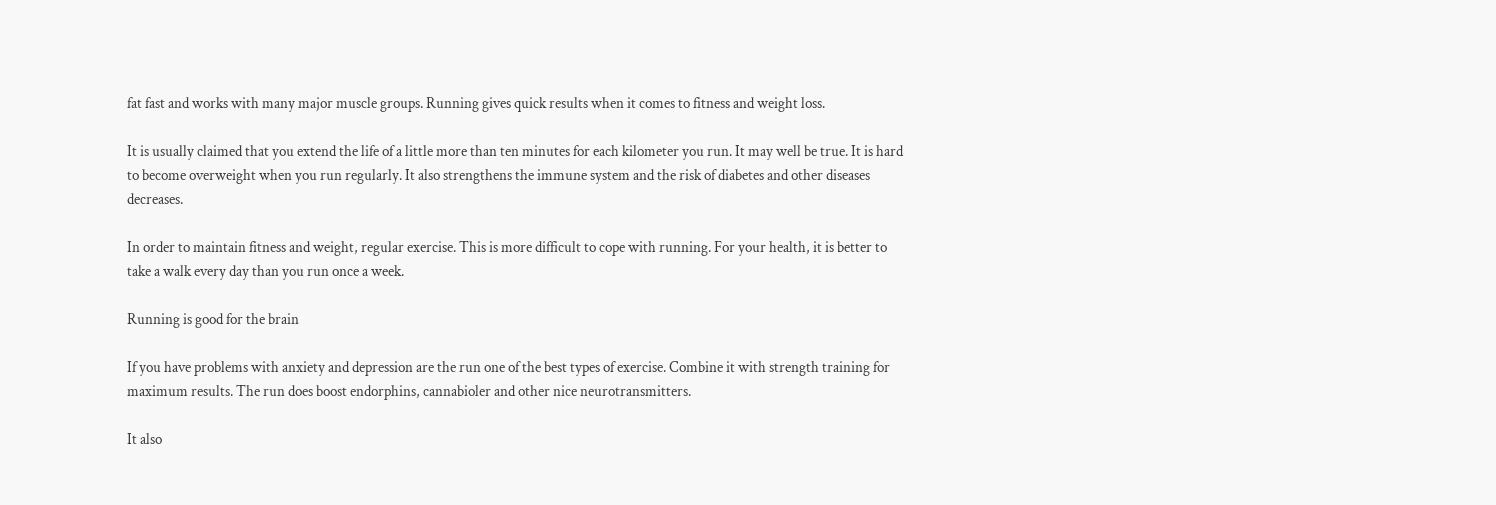fat fast and works with many major muscle groups. Running gives quick results when it comes to fitness and weight loss.

It is usually claimed that you extend the life of a little more than ten minutes for each kilometer you run. It may well be true. It is hard to become overweight when you run regularly. It also strengthens the immune system and the risk of diabetes and other diseases decreases.

In order to maintain fitness and weight, regular exercise. This is more difficult to cope with running. For your health, it is better to take a walk every day than you run once a week.

Running is good for the brain

If you have problems with anxiety and depression are the run one of the best types of exercise. Combine it with strength training for maximum results. The run does boost endorphins, cannabioler and other nice neurotransmitters.

It also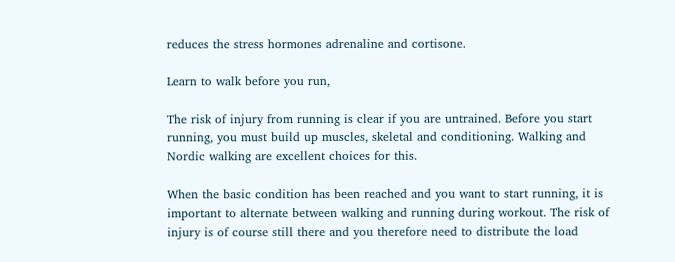reduces the stress hormones adrenaline and cortisone.

Learn to walk before you run,

The risk of injury from running is clear if you are untrained. Before you start running, you must build up muscles, skeletal and conditioning. Walking and Nordic walking are excellent choices for this.

When the basic condition has been reached and you want to start running, it is important to alternate between walking and running during workout. The risk of injury is of course still there and you therefore need to distribute the load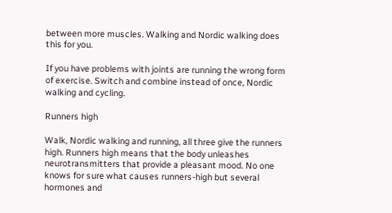between more muscles. Walking and Nordic walking does this for you.

If you have problems with joints are running the wrong form of exercise. Switch and combine instead of once, Nordic walking and cycling.

Runners high

Walk, Nordic walking and running, all three give the runners high. Runners high means that the body unleashes neurotransmitters that provide a pleasant mood. No one knows for sure what causes runners-high but several hormones and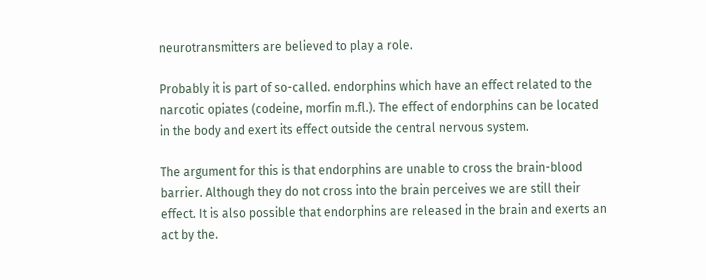neurotransmitters are believed to play a role.

Probably it is part of so-called. endorphins which have an effect related to the narcotic opiates (codeine, morfin m.fl.). The effect of endorphins can be located in the body and exert its effect outside the central nervous system.

The argument for this is that endorphins are unable to cross the brain-blood barrier. Although they do not cross into the brain perceives we are still their effect. It is also possible that endorphins are released in the brain and exerts an act by the.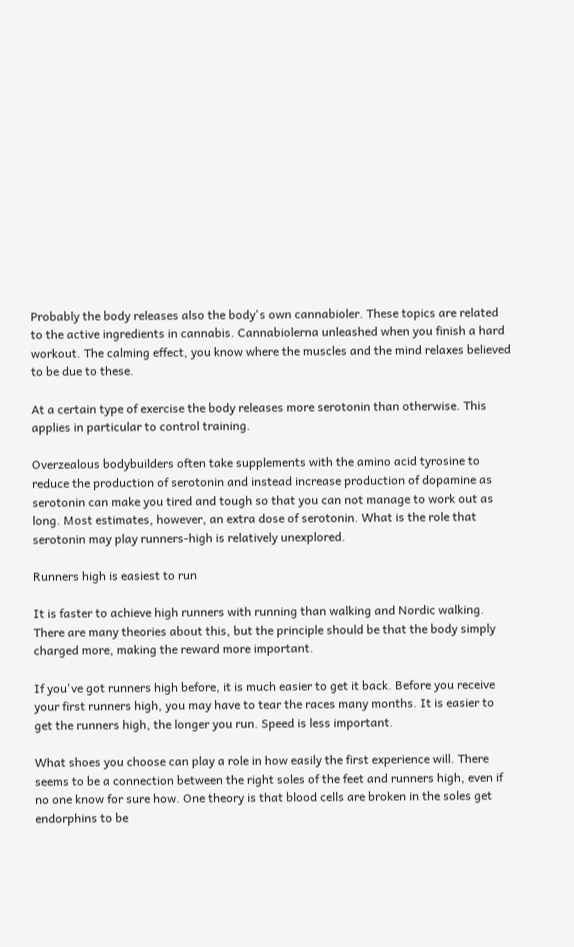Probably the body releases also the body's own cannabioler. These topics are related to the active ingredients in cannabis. Cannabiolerna unleashed when you finish a hard workout. The calming effect, you know where the muscles and the mind relaxes believed to be due to these.

At a certain type of exercise the body releases more serotonin than otherwise. This applies in particular to control training.

Overzealous bodybuilders often take supplements with the amino acid tyrosine to reduce the production of serotonin and instead increase production of dopamine as serotonin can make you tired and tough so that you can not manage to work out as long. Most estimates, however, an extra dose of serotonin. What is the role that serotonin may play runners-high is relatively unexplored.

Runners high is easiest to run

It is faster to achieve high runners with running than walking and Nordic walking. There are many theories about this, but the principle should be that the body simply charged more, making the reward more important.

If you've got runners high before, it is much easier to get it back. Before you receive your first runners high, you may have to tear the races many months. It is easier to get the runners high, the longer you run. Speed is less important.

What shoes you choose can play a role in how easily the first experience will. There seems to be a connection between the right soles of the feet and runners high, even if no one know for sure how. One theory is that blood cells are broken in the soles get endorphins to be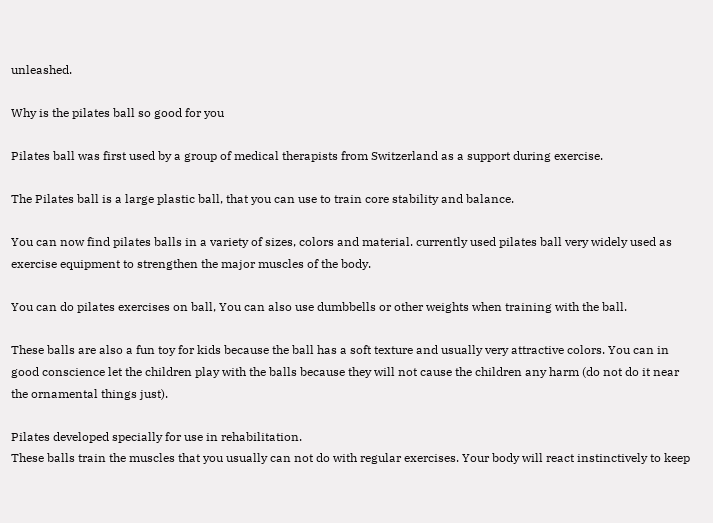unleashed.

Why is the pilates ball so good for you

Pilates ball was first used by a group of medical therapists from Switzerland as a support during exercise.

The Pilates ball is a large plastic ball, that you can use to train core stability and balance.

You can now find pilates balls in a variety of sizes, colors and material. currently used pilates ball very widely used as exercise equipment to strengthen the major muscles of the body.

You can do pilates exercises on ball, You can also use dumbbells or other weights when training with the ball.

These balls are also a fun toy for kids because the ball has a soft texture and usually very attractive colors. You can in good conscience let the children play with the balls because they will not cause the children any harm (do not do it near the ornamental things just).

Pilates developed specially for use in rehabilitation.
These balls train the muscles that you usually can not do with regular exercises. Your body will react instinctively to keep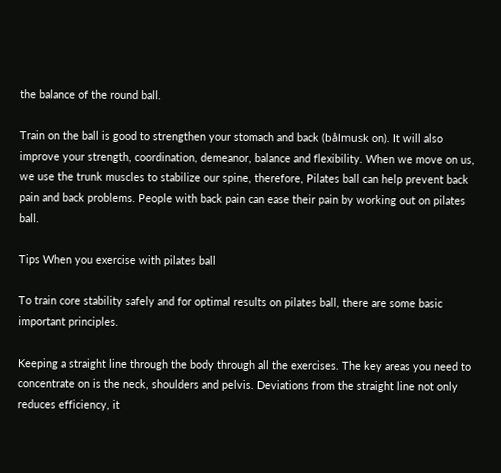the balance of the round ball.

Train on the ball is good to strengthen your stomach and back (bålmusk on). It will also improve your strength, coordination, demeanor, balance and flexibility. When we move on us, we use the trunk muscles to stabilize our spine, therefore, Pilates ball can help prevent back pain and back problems. People with back pain can ease their pain by working out on pilates ball.

Tips When you exercise with pilates ball

To train core stability safely and for optimal results on pilates ball, there are some basic important principles.

Keeping a straight line through the body through all the exercises. The key areas you need to concentrate on is the neck, shoulders and pelvis. Deviations from the straight line not only reduces efficiency, it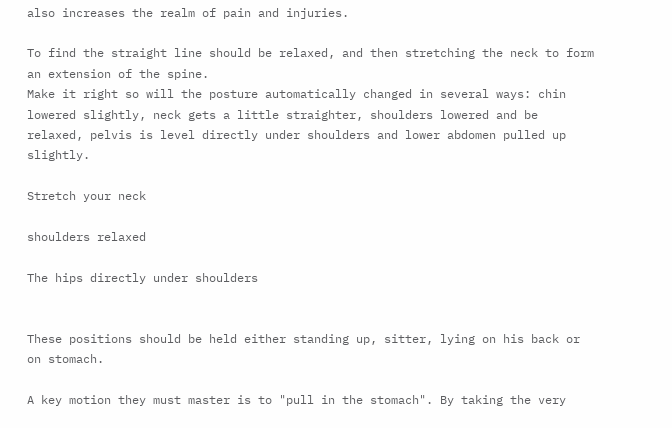also increases the realm of pain and injuries.

To find the straight line should be relaxed, and then stretching the neck to form an extension of the spine.
Make it right so will the posture automatically changed in several ways: chin lowered slightly, neck gets a little straighter, shoulders lowered and be relaxed, pelvis is level directly under shoulders and lower abdomen pulled up slightly.

Stretch your neck

shoulders relaxed

The hips directly under shoulders


These positions should be held either standing up, sitter, lying on his back or on stomach.

A key motion they must master is to "pull in the stomach". By taking the very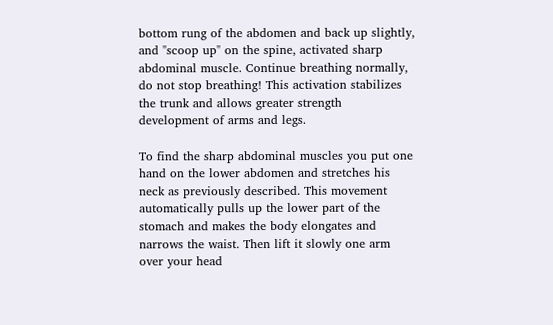bottom rung of the abdomen and back up slightly, and "scoop up" on the spine, activated sharp abdominal muscle. Continue breathing normally, do not stop breathing! This activation stabilizes the trunk and allows greater strength development of arms and legs.

To find the sharp abdominal muscles you put one hand on the lower abdomen and stretches his neck as previously described. This movement automatically pulls up the lower part of the stomach and makes the body elongates and narrows the waist. Then lift it slowly one arm over your head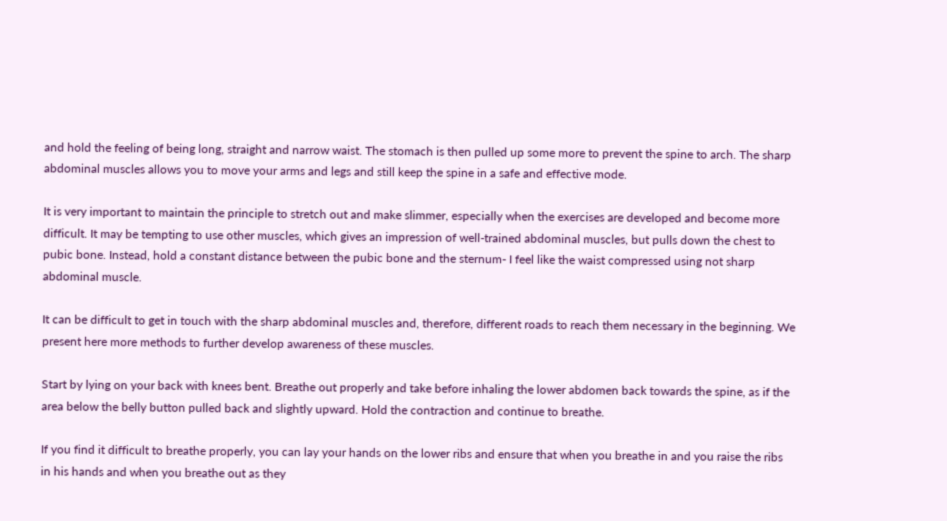and hold the feeling of being long, straight and narrow waist. The stomach is then pulled up some more to prevent the spine to arch. The sharp abdominal muscles allows you to move your arms and legs and still keep the spine in a safe and effective mode.

It is very important to maintain the principle to stretch out and make slimmer, especially when the exercises are developed and become more difficult. It may be tempting to use other muscles, which gives an impression of well-trained abdominal muscles, but pulls down the chest to pubic bone. Instead, hold a constant distance between the pubic bone and the sternum- I feel like the waist compressed using not sharp abdominal muscle.

It can be difficult to get in touch with the sharp abdominal muscles and, therefore, different roads to reach them necessary in the beginning. We present here more methods to further develop awareness of these muscles.

Start by lying on your back with knees bent. Breathe out properly and take before inhaling the lower abdomen back towards the spine, as if the area below the belly button pulled back and slightly upward. Hold the contraction and continue to breathe.

If you find it difficult to breathe properly, you can lay your hands on the lower ribs and ensure that when you breathe in and you raise the ribs in his hands and when you breathe out as they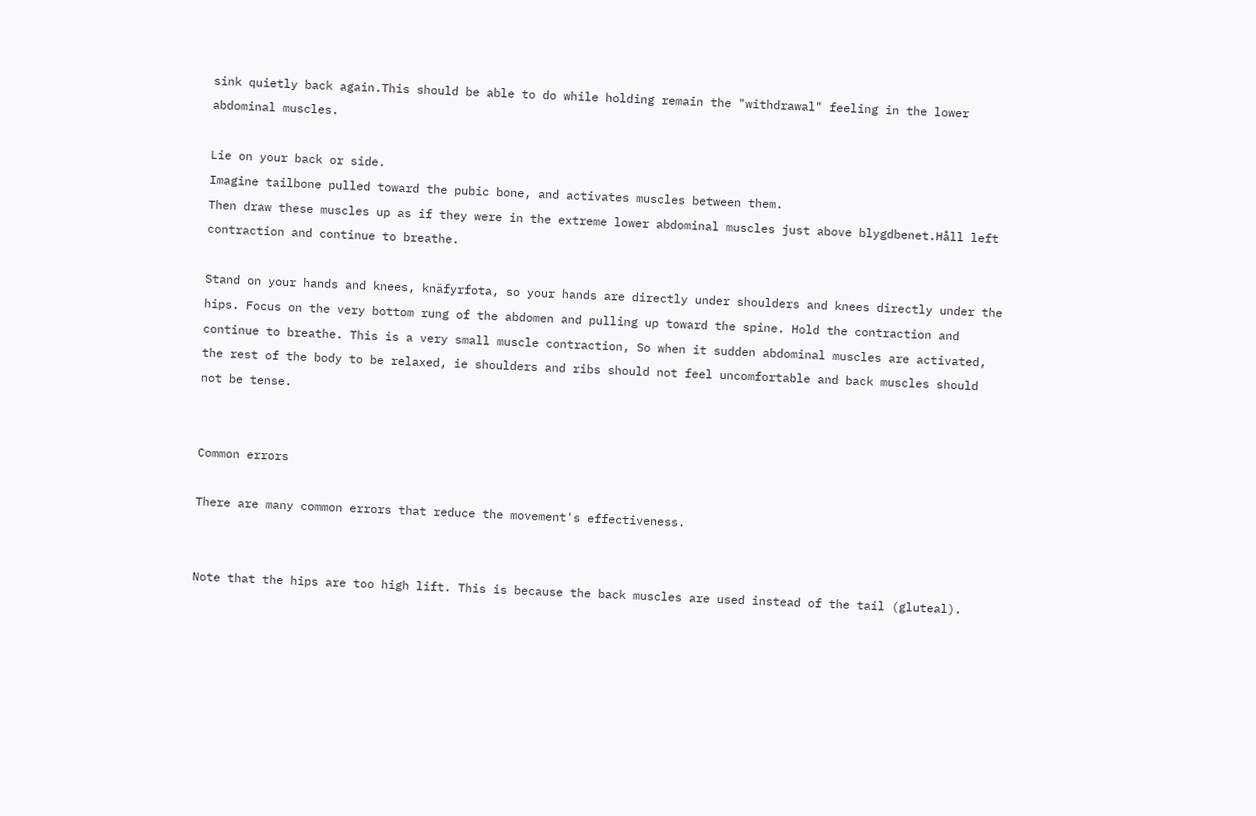sink quietly back again.This should be able to do while holding remain the "withdrawal" feeling in the lower abdominal muscles.

Lie on your back or side.
Imagine tailbone pulled toward the pubic bone, and activates muscles between them.
Then draw these muscles up as if they were in the extreme lower abdominal muscles just above blygdbenet.Håll left contraction and continue to breathe.

Stand on your hands and knees, knäfyrfota, so your hands are directly under shoulders and knees directly under the hips. Focus on the very bottom rung of the abdomen and pulling up toward the spine. Hold the contraction and continue to breathe. This is a very small muscle contraction, So when it sudden abdominal muscles are activated, the rest of the body to be relaxed, ie shoulders and ribs should not feel uncomfortable and back muscles should not be tense.


Common errors

There are many common errors that reduce the movement's effectiveness.


Note that the hips are too high lift. This is because the back muscles are used instead of the tail (gluteal).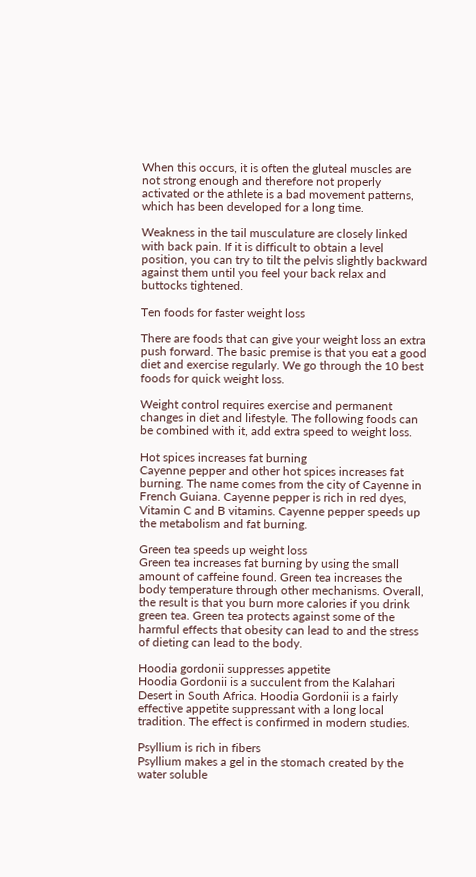When this occurs, it is often the gluteal muscles are not strong enough and therefore not properly activated or the athlete is a bad movement patterns, which has been developed for a long time.

Weakness in the tail musculature are closely linked with back pain. If it is difficult to obtain a level position, you can try to tilt the pelvis slightly backward against them until you feel your back relax and buttocks tightened.

Ten foods for faster weight loss

There are foods that can give your weight loss an extra push forward. The basic premise is that you eat a good diet and exercise regularly. We go through the 10 best foods for quick weight loss.

Weight control requires exercise and permanent changes in diet and lifestyle. The following foods can be combined with it, add extra speed to weight loss.

Hot spices increases fat burning
Cayenne pepper and other hot spices increases fat burning. The name comes from the city of Cayenne in French Guiana. Cayenne pepper is rich in red dyes, Vitamin C and B vitamins. Cayenne pepper speeds up the metabolism and fat burning.

Green tea speeds up weight loss
Green tea increases fat burning by using the small amount of caffeine found. Green tea increases the body temperature through other mechanisms. Overall, the result is that you burn more calories if you drink green tea. Green tea protects against some of the harmful effects that obesity can lead to and the stress of dieting can lead to the body.

Hoodia gordonii suppresses appetite
Hoodia Gordonii is a succulent from the Kalahari Desert in South Africa. Hoodia Gordonii is a fairly effective appetite suppressant with a long local tradition. The effect is confirmed in modern studies.

Psyllium is rich in fibers
Psyllium makes a gel in the stomach created by the water soluble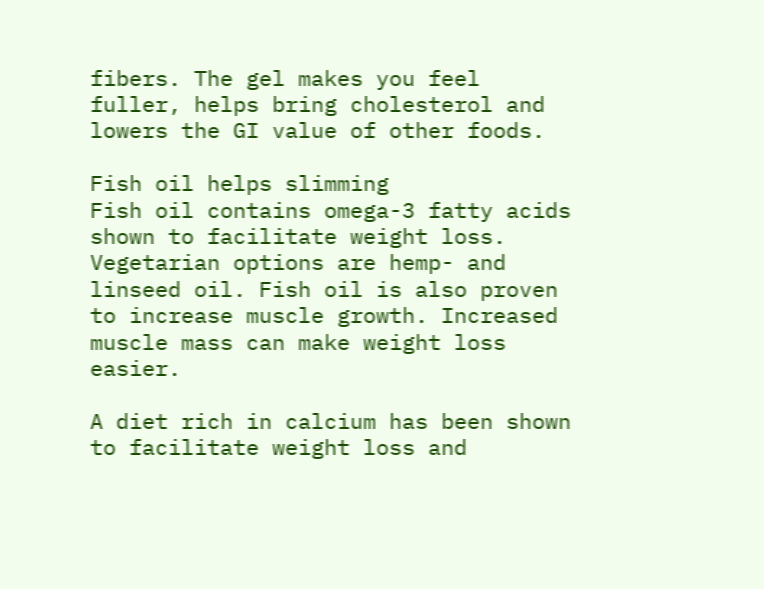fibers. The gel makes you feel fuller, helps bring cholesterol and lowers the GI value of other foods.

Fish oil helps slimming
Fish oil contains omega-3 fatty acids shown to facilitate weight loss. Vegetarian options are hemp- and linseed oil. Fish oil is also proven to increase muscle growth. Increased muscle mass can make weight loss easier.

A diet rich in calcium has been shown to facilitate weight loss and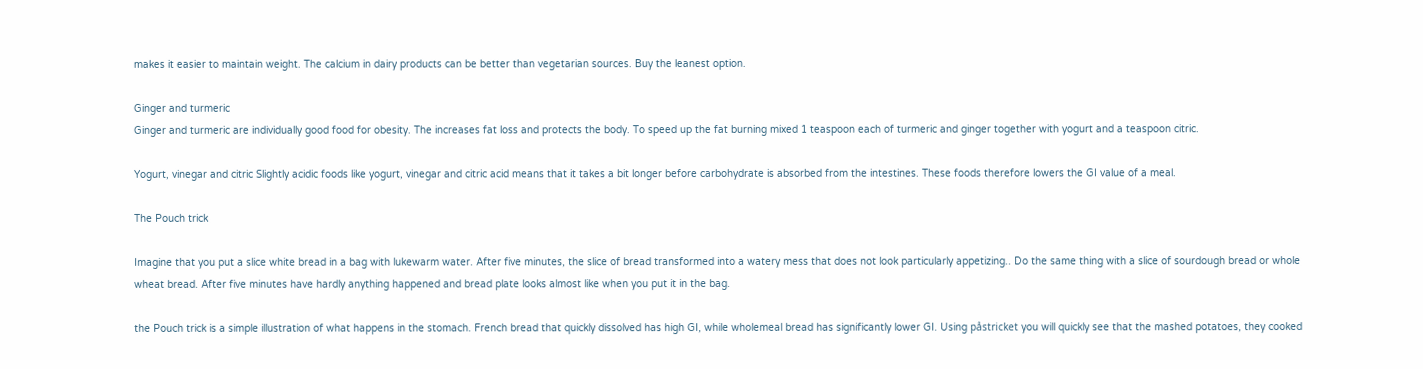makes it easier to maintain weight. The calcium in dairy products can be better than vegetarian sources. Buy the leanest option.

Ginger and turmeric
Ginger and turmeric are individually good food for obesity. The increases fat loss and protects the body. To speed up the fat burning mixed 1 teaspoon each of turmeric and ginger together with yogurt and a teaspoon citric.

Yogurt, vinegar and citric Slightly acidic foods like yogurt, vinegar and citric acid means that it takes a bit longer before carbohydrate is absorbed from the intestines. These foods therefore lowers the GI value of a meal.

The Pouch trick

Imagine that you put a slice white bread in a bag with lukewarm water. After five minutes, the slice of bread transformed into a watery mess that does not look particularly appetizing.. Do the same thing with a slice of sourdough bread or whole wheat bread. After five minutes have hardly anything happened and bread plate looks almost like when you put it in the bag.

the Pouch trick is a simple illustration of what happens in the stomach. French bread that quickly dissolved has high GI, while wholemeal bread has significantly lower GI. Using påstricket you will quickly see that the mashed potatoes, they cooked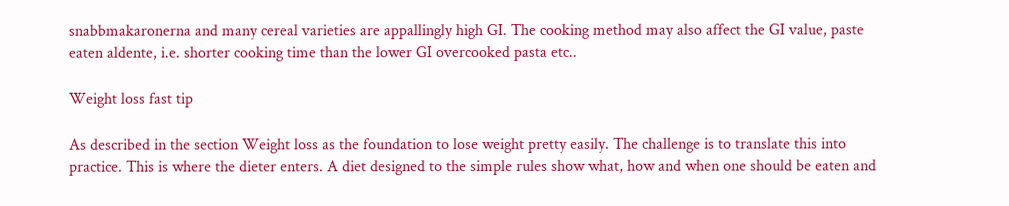snabbmakaronerna and many cereal varieties are appallingly high GI. The cooking method may also affect the GI value, paste eaten aldente, i.e. shorter cooking time than the lower GI overcooked pasta etc..

Weight loss fast tip

As described in the section Weight loss as the foundation to lose weight pretty easily. The challenge is to translate this into practice. This is where the dieter enters. A diet designed to the simple rules show what, how and when one should be eaten and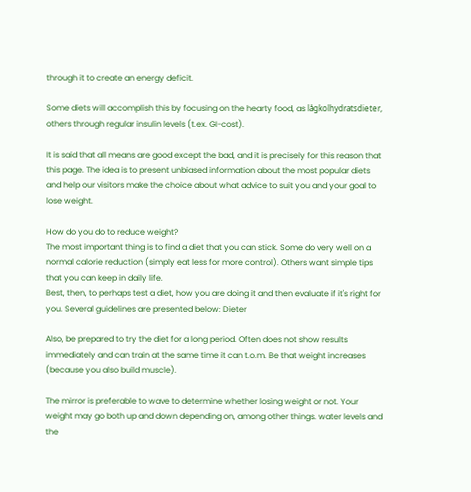through it to create an energy deficit.

Some diets will accomplish this by focusing on the hearty food, as lågkolhydratsdieter, others through regular insulin levels (t.ex. GI-cost).

It is said that all means are good except the bad, and it is precisely for this reason that this page. The idea is to present unbiased information about the most popular diets and help our visitors make the choice about what advice to suit you and your goal to lose weight.

How do you do to reduce weight?
The most important thing is to find a diet that you can stick. Some do very well on a normal calorie reduction (simply eat less for more control). Others want simple tips that you can keep in daily life.
Best, then, to perhaps test a diet, how you are doing it and then evaluate if it's right for you. Several guidelines are presented below: Dieter

Also, be prepared to try the diet for a long period. Often does not show results immediately and can train at the same time it can t.o.m. Be that weight increases (because you also build muscle).

The mirror is preferable to wave to determine whether losing weight or not. Your weight may go both up and down depending on, among other things. water levels and the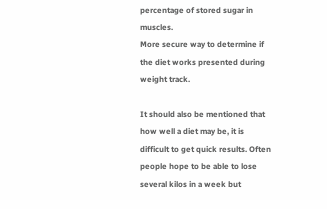percentage of stored sugar in muscles.
More secure way to determine if the diet works presented during weight track.

It should also be mentioned that how well a diet may be, it is difficult to get quick results. Often people hope to be able to lose several kilos in a week but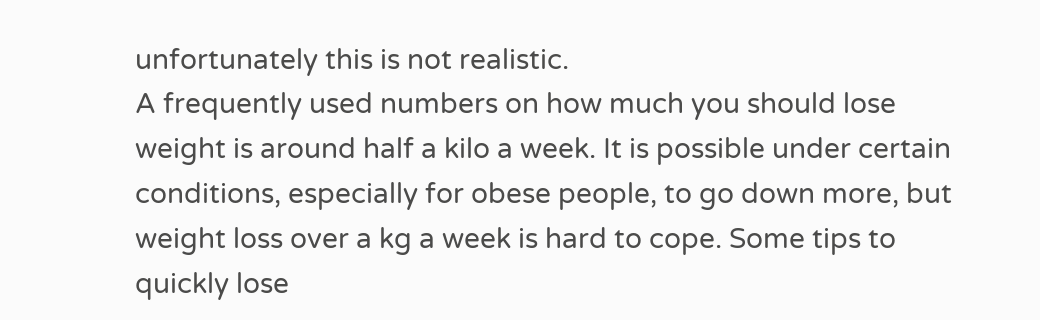unfortunately this is not realistic.
A frequently used numbers on how much you should lose weight is around half a kilo a week. It is possible under certain conditions, especially for obese people, to go down more, but weight loss over a kg a week is hard to cope. Some tips to quickly lose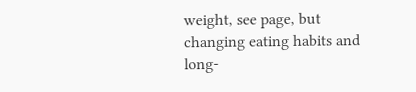weight, see page, but changing eating habits and long-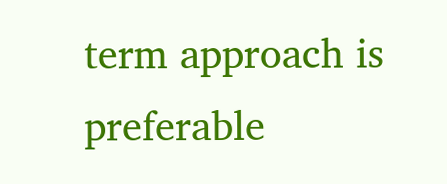term approach is preferable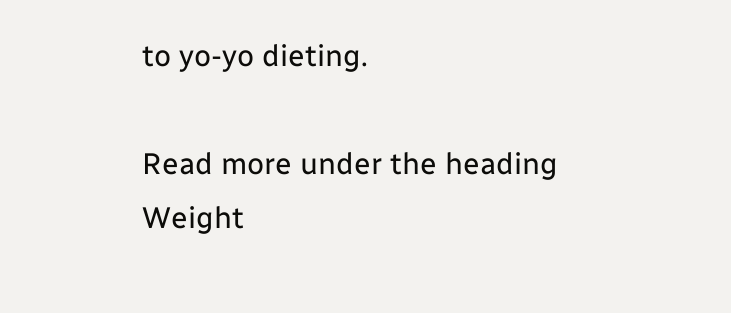to yo-yo dieting.

Read more under the heading Weight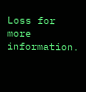Loss for more information.